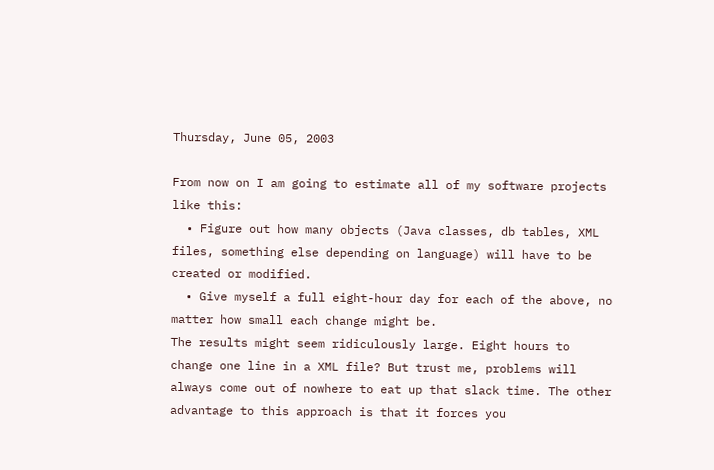Thursday, June 05, 2003

From now on I am going to estimate all of my software projects like this:
  • Figure out how many objects (Java classes, db tables, XML files, something else depending on language) will have to be created or modified.
  • Give myself a full eight-hour day for each of the above, no matter how small each change might be.
The results might seem ridiculously large. Eight hours to change one line in a XML file? But trust me, problems will always come out of nowhere to eat up that slack time. The other advantage to this approach is that it forces you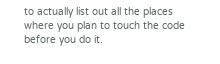to actually list out all the places where you plan to touch the code before you do it.